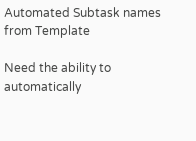Automated Subtask names from Template

Need the ability to automatically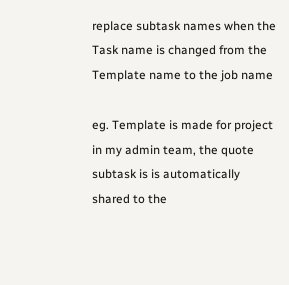replace subtask names when the Task name is changed from the Template name to the job name

eg. Template is made for project in my admin team, the quote subtask is is automatically shared to the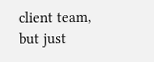client team, but just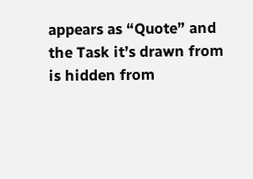appears as “Quote” and the Task it’s drawn from is hidden from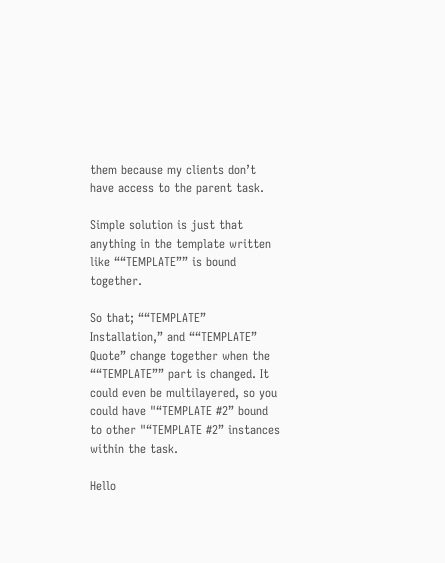them because my clients don’t have access to the parent task.

Simple solution is just that anything in the template written like ““TEMPLATE”” is bound together.

So that; ““TEMPLATE” Installation,” and ““TEMPLATE” Quote” change together when the ““TEMPLATE”” part is changed. It could even be multilayered, so you could have "“TEMPLATE #2” bound to other "“TEMPLATE #2” instances within the task.

Hello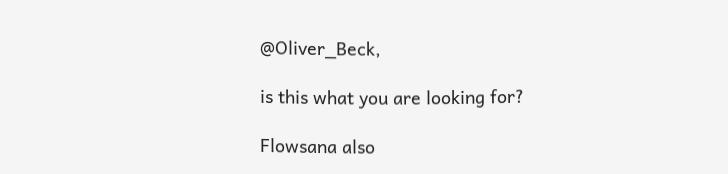@Oliver_Beck,

is this what you are looking for?

Flowsana also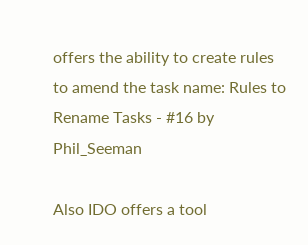offers the ability to create rules to amend the task name: Rules to Rename Tasks - #16 by Phil_Seeman

Also IDO offers a tool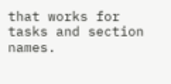that works for tasks and section names.